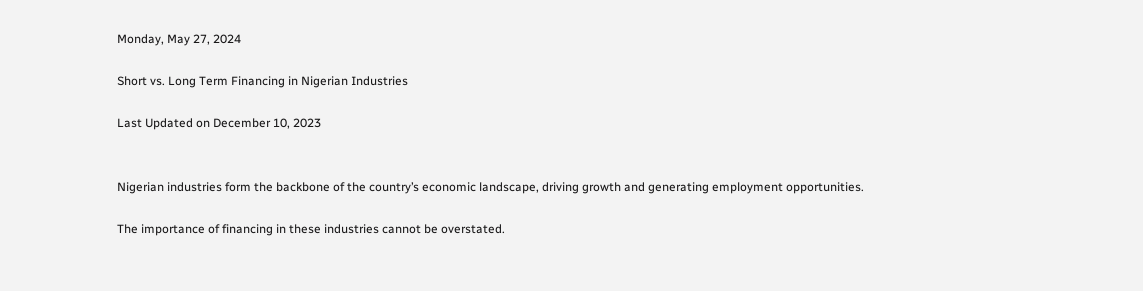Monday, May 27, 2024

Short vs. Long Term Financing in Nigerian Industries

Last Updated on December 10, 2023


Nigerian industries form the backbone of the country’s economic landscape, driving growth and generating employment opportunities.

The importance of financing in these industries cannot be overstated.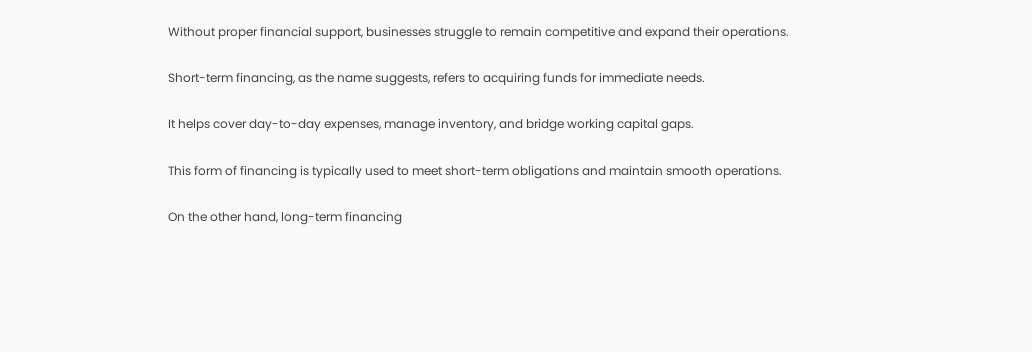Without proper financial support, businesses struggle to remain competitive and expand their operations.

Short-term financing, as the name suggests, refers to acquiring funds for immediate needs.

It helps cover day-to-day expenses, manage inventory, and bridge working capital gaps.

This form of financing is typically used to meet short-term obligations and maintain smooth operations.

On the other hand, long-term financing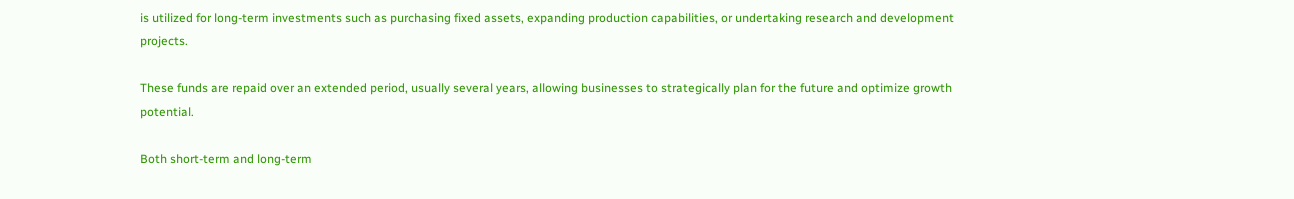is utilized for long-term investments such as purchasing fixed assets, expanding production capabilities, or undertaking research and development projects.

These funds are repaid over an extended period, usually several years, allowing businesses to strategically plan for the future and optimize growth potential.

Both short-term and long-term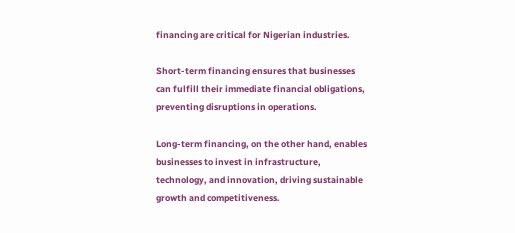financing are critical for Nigerian industries.

Short-term financing ensures that businesses can fulfill their immediate financial obligations, preventing disruptions in operations.

Long-term financing, on the other hand, enables businesses to invest in infrastructure, technology, and innovation, driving sustainable growth and competitiveness.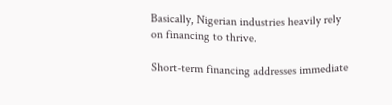Basically, Nigerian industries heavily rely on financing to thrive.

Short-term financing addresses immediate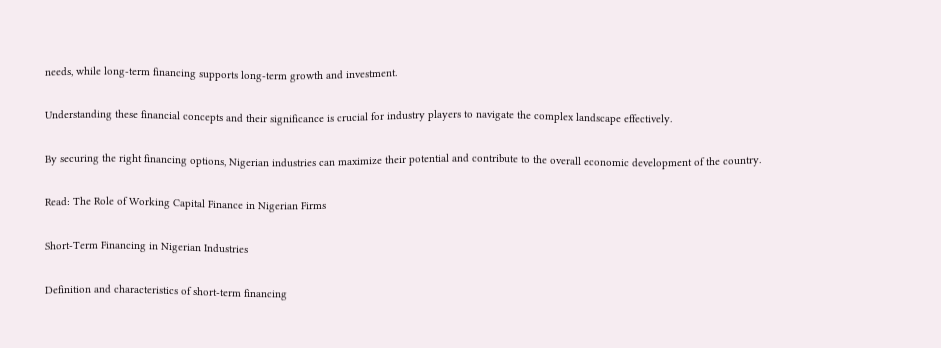needs, while long-term financing supports long-term growth and investment.

Understanding these financial concepts and their significance is crucial for industry players to navigate the complex landscape effectively.

By securing the right financing options, Nigerian industries can maximize their potential and contribute to the overall economic development of the country.

Read: The Role of Working Capital Finance in Nigerian Firms

Short-Term Financing in Nigerian Industries

Definition and characteristics of short-term financing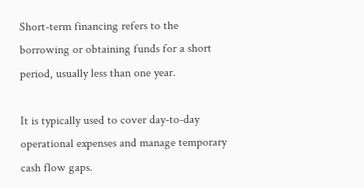Short-term financing refers to the borrowing or obtaining funds for a short period, usually less than one year.

It is typically used to cover day-to-day operational expenses and manage temporary cash flow gaps.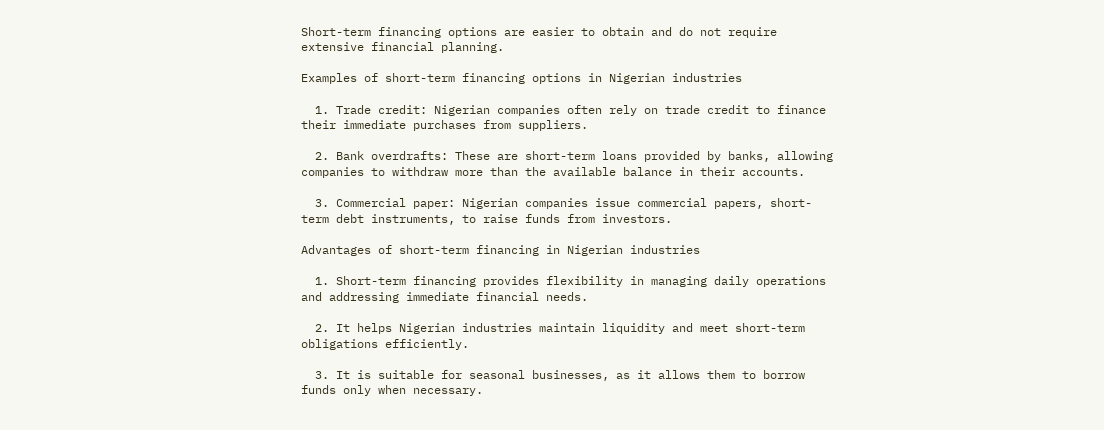Short-term financing options are easier to obtain and do not require extensive financial planning.

Examples of short-term financing options in Nigerian industries

  1. Trade credit: Nigerian companies often rely on trade credit to finance their immediate purchases from suppliers.

  2. Bank overdrafts: These are short-term loans provided by banks, allowing companies to withdraw more than the available balance in their accounts.

  3. Commercial paper: Nigerian companies issue commercial papers, short-term debt instruments, to raise funds from investors.

Advantages of short-term financing in Nigerian industries

  1. Short-term financing provides flexibility in managing daily operations and addressing immediate financial needs.

  2. It helps Nigerian industries maintain liquidity and meet short-term obligations efficiently.

  3. It is suitable for seasonal businesses, as it allows them to borrow funds only when necessary.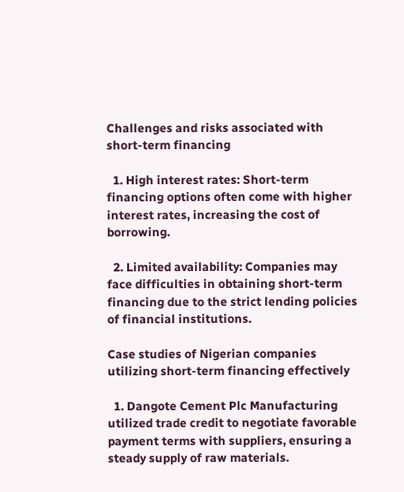Challenges and risks associated with short-term financing

  1. High interest rates: Short-term financing options often come with higher interest rates, increasing the cost of borrowing.

  2. Limited availability: Companies may face difficulties in obtaining short-term financing due to the strict lending policies of financial institutions.

Case studies of Nigerian companies utilizing short-term financing effectively

  1. Dangote Cement Plc Manufacturing utilized trade credit to negotiate favorable payment terms with suppliers, ensuring a steady supply of raw materials.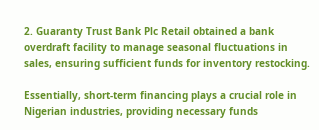2. Guaranty Trust Bank Plc Retail obtained a bank overdraft facility to manage seasonal fluctuations in sales, ensuring sufficient funds for inventory restocking.

Essentially, short-term financing plays a crucial role in Nigerian industries, providing necessary funds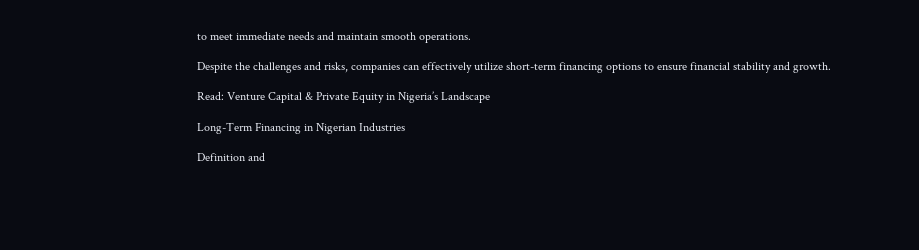to meet immediate needs and maintain smooth operations.

Despite the challenges and risks, companies can effectively utilize short-term financing options to ensure financial stability and growth.

Read: Venture Capital & Private Equity in Nigeria’s Landscape

Long-Term Financing in Nigerian Industries

Definition and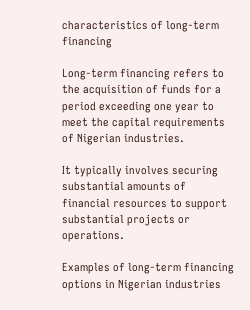characteristics of long-term financing

Long-term financing refers to the acquisition of funds for a period exceeding one year to meet the capital requirements of Nigerian industries.

It typically involves securing substantial amounts of financial resources to support substantial projects or operations.

Examples of long-term financing options in Nigerian industries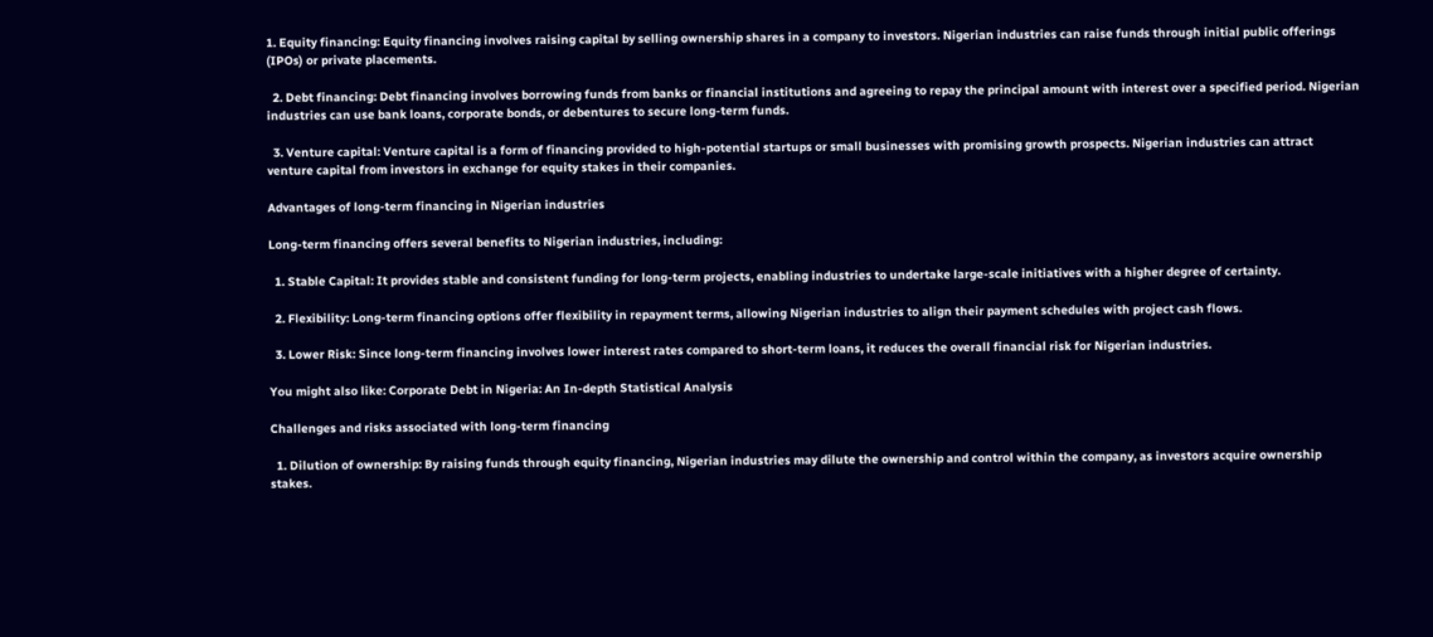1. Equity financing: Equity financing involves raising capital by selling ownership shares in a company to investors. Nigerian industries can raise funds through initial public offerings (IPOs) or private placements.

  2. Debt financing: Debt financing involves borrowing funds from banks or financial institutions and agreeing to repay the principal amount with interest over a specified period. Nigerian industries can use bank loans, corporate bonds, or debentures to secure long-term funds.

  3. Venture capital: Venture capital is a form of financing provided to high-potential startups or small businesses with promising growth prospects. Nigerian industries can attract venture capital from investors in exchange for equity stakes in their companies.

Advantages of long-term financing in Nigerian industries

Long-term financing offers several benefits to Nigerian industries, including:

  1. Stable Capital: It provides stable and consistent funding for long-term projects, enabling industries to undertake large-scale initiatives with a higher degree of certainty.

  2. Flexibility: Long-term financing options offer flexibility in repayment terms, allowing Nigerian industries to align their payment schedules with project cash flows.

  3. Lower Risk: Since long-term financing involves lower interest rates compared to short-term loans, it reduces the overall financial risk for Nigerian industries.

You might also like: Corporate Debt in Nigeria: An In-depth Statistical Analysis

Challenges and risks associated with long-term financing

  1. Dilution of ownership: By raising funds through equity financing, Nigerian industries may dilute the ownership and control within the company, as investors acquire ownership stakes.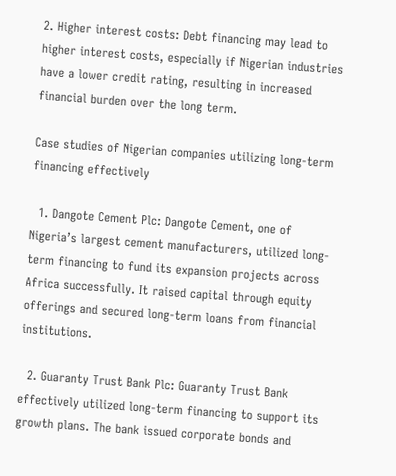2. Higher interest costs: Debt financing may lead to higher interest costs, especially if Nigerian industries have a lower credit rating, resulting in increased financial burden over the long term.

Case studies of Nigerian companies utilizing long-term financing effectively

  1. Dangote Cement Plc: Dangote Cement, one of Nigeria’s largest cement manufacturers, utilized long-term financing to fund its expansion projects across Africa successfully. It raised capital through equity offerings and secured long-term loans from financial institutions.

  2. Guaranty Trust Bank Plc: Guaranty Trust Bank effectively utilized long-term financing to support its growth plans. The bank issued corporate bonds and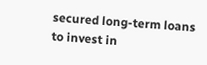secured long-term loans to invest in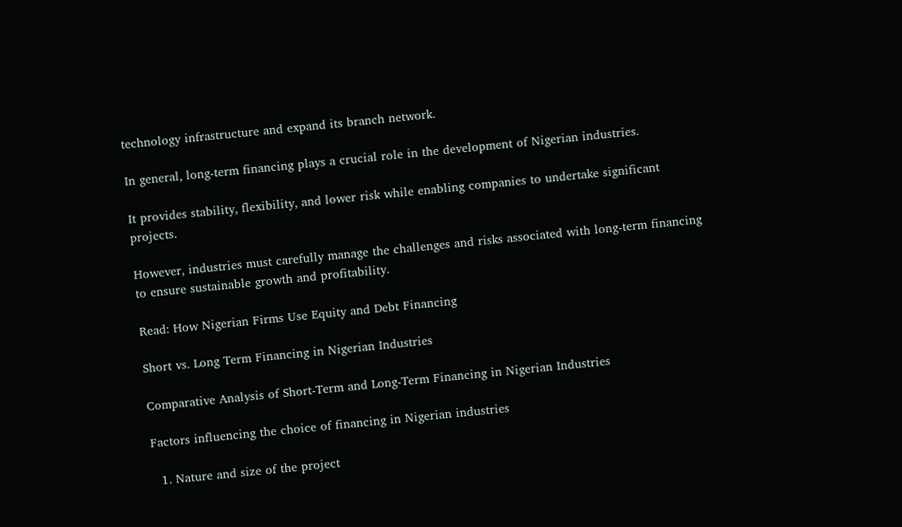technology infrastructure and expand its branch network.

In general, long-term financing plays a crucial role in the development of Nigerian industries.

It provides stability, flexibility, and lower risk while enabling companies to undertake significant projects.

However, industries must carefully manage the challenges and risks associated with long-term financing to ensure sustainable growth and profitability.

Read: How Nigerian Firms Use Equity and Debt Financing

Short vs. Long Term Financing in Nigerian Industries

Comparative Analysis of Short-Term and Long-Term Financing in Nigerian Industries

Factors influencing the choice of financing in Nigerian industries

  1. Nature and size of the project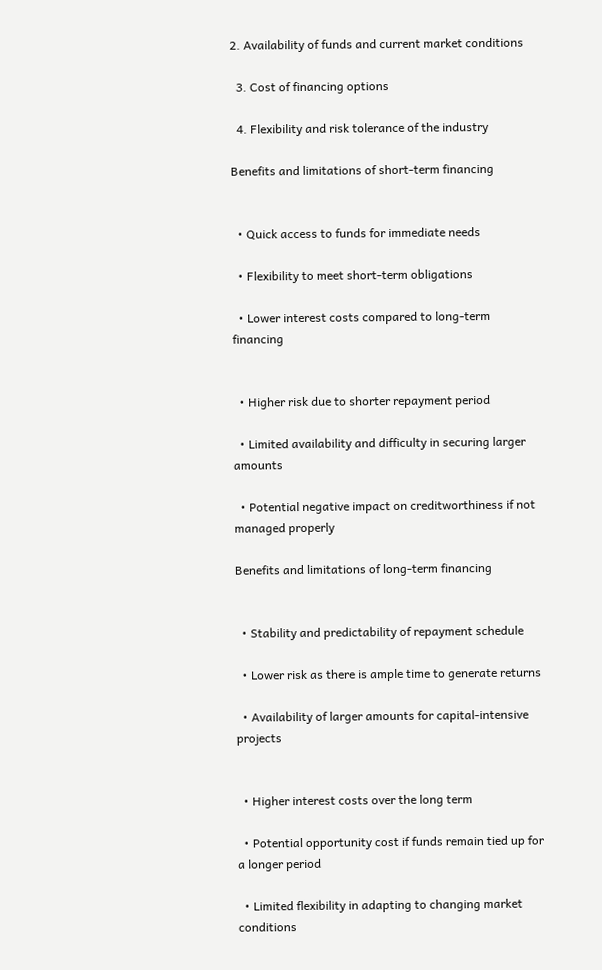2. Availability of funds and current market conditions

  3. Cost of financing options

  4. Flexibility and risk tolerance of the industry

Benefits and limitations of short-term financing


  • Quick access to funds for immediate needs

  • Flexibility to meet short-term obligations

  • Lower interest costs compared to long-term financing


  • Higher risk due to shorter repayment period

  • Limited availability and difficulty in securing larger amounts

  • Potential negative impact on creditworthiness if not managed properly

Benefits and limitations of long-term financing


  • Stability and predictability of repayment schedule

  • Lower risk as there is ample time to generate returns

  • Availability of larger amounts for capital-intensive projects


  • Higher interest costs over the long term

  • Potential opportunity cost if funds remain tied up for a longer period

  • Limited flexibility in adapting to changing market conditions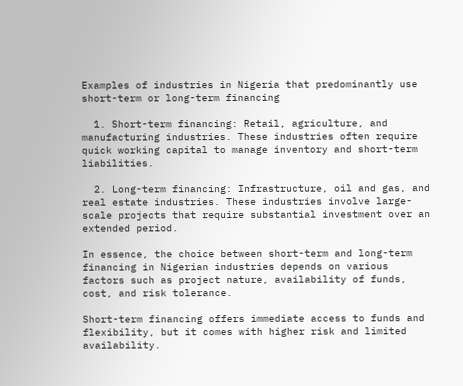Examples of industries in Nigeria that predominantly use short-term or long-term financing

  1. Short-term financing: Retail, agriculture, and manufacturing industries. These industries often require quick working capital to manage inventory and short-term liabilities.

  2. Long-term financing: Infrastructure, oil and gas, and real estate industries. These industries involve large-scale projects that require substantial investment over an extended period.

In essence, the choice between short-term and long-term financing in Nigerian industries depends on various factors such as project nature, availability of funds, cost, and risk tolerance.

Short-term financing offers immediate access to funds and flexibility, but it comes with higher risk and limited availability.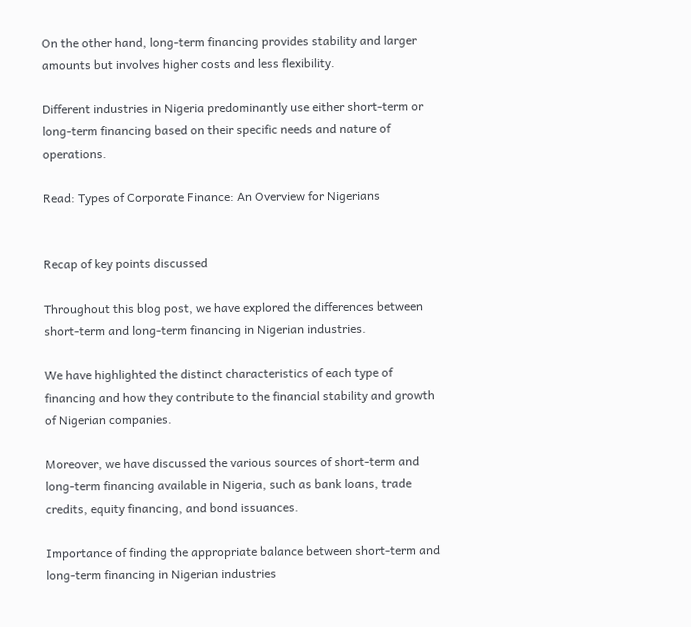On the other hand, long-term financing provides stability and larger amounts but involves higher costs and less flexibility.

Different industries in Nigeria predominantly use either short-term or long-term financing based on their specific needs and nature of operations.

Read: Types of Corporate Finance: An Overview for Nigerians


Recap of key points discussed

Throughout this blog post, we have explored the differences between short-term and long-term financing in Nigerian industries.

We have highlighted the distinct characteristics of each type of financing and how they contribute to the financial stability and growth of Nigerian companies.

Moreover, we have discussed the various sources of short-term and long-term financing available in Nigeria, such as bank loans, trade credits, equity financing, and bond issuances.

Importance of finding the appropriate balance between short-term and long-term financing in Nigerian industries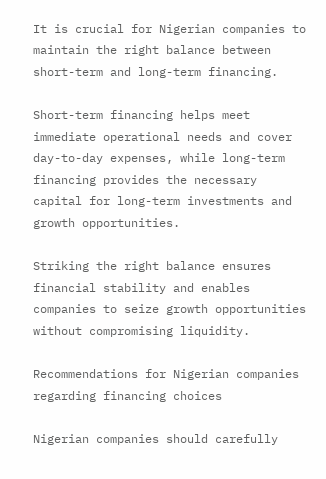It is crucial for Nigerian companies to maintain the right balance between short-term and long-term financing.

Short-term financing helps meet immediate operational needs and cover day-to-day expenses, while long-term financing provides the necessary capital for long-term investments and growth opportunities.

Striking the right balance ensures financial stability and enables companies to seize growth opportunities without compromising liquidity.

Recommendations for Nigerian companies regarding financing choices

Nigerian companies should carefully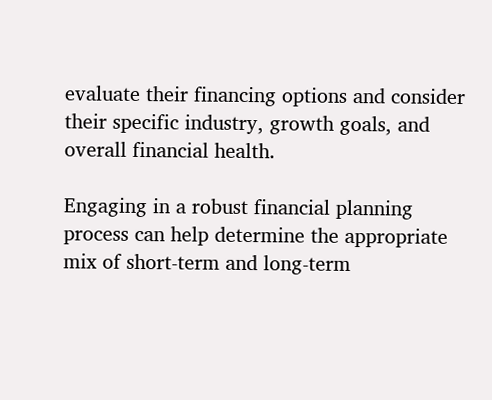evaluate their financing options and consider their specific industry, growth goals, and overall financial health.

Engaging in a robust financial planning process can help determine the appropriate mix of short-term and long-term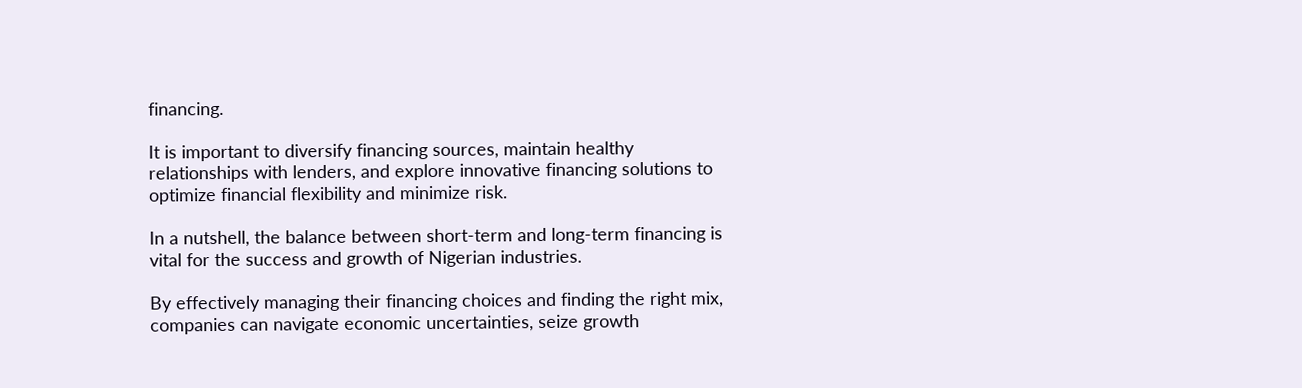financing.

It is important to diversify financing sources, maintain healthy relationships with lenders, and explore innovative financing solutions to optimize financial flexibility and minimize risk.

In a nutshell, the balance between short-term and long-term financing is vital for the success and growth of Nigerian industries.

By effectively managing their financing choices and finding the right mix, companies can navigate economic uncertainties, seize growth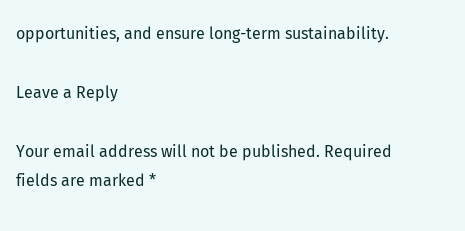opportunities, and ensure long-term sustainability.

Leave a Reply

Your email address will not be published. Required fields are marked *